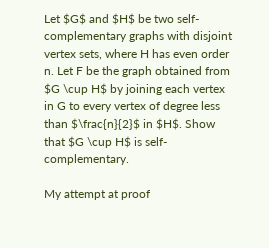Let $G$ and $H$ be two self-complementary graphs with disjoint vertex sets, where H has even order n. Let F be the graph obtained from $G \cup H$ by joining each vertex in G to every vertex of degree less than $\frac{n}{2}$ in $H$. Show that $G \cup H$ is self-complementary.

My attempt at proof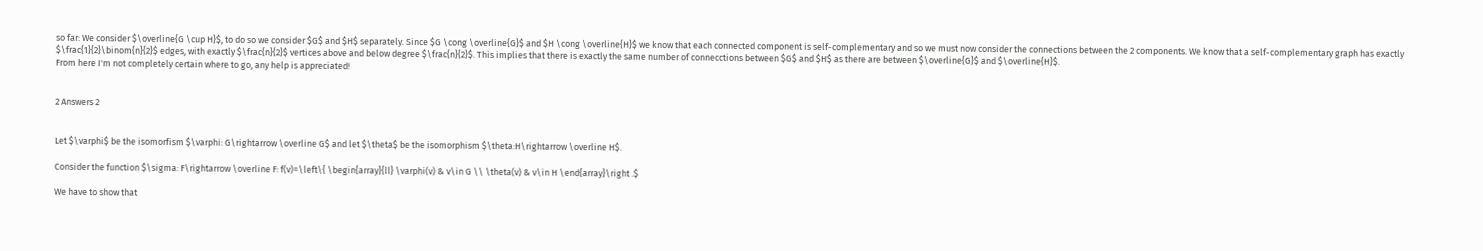so far: We consider $\overline{G \cup H}$, to do so we consider $G$ and $H$ separately. Since $G \cong \overline{G}$ and $H \cong \overline{H}$ we know that each connected component is self-complementary and so we must now consider the connections between the 2 components. We know that a self-complementary graph has exactly $\frac{1}{2}\binom{n}{2}$ edges, with exactly $\frac{n}{2}$ vertices above and below degree $\frac{n}{2}$. This implies that there is exactly the same number of connecctions between $G$ and $H$ as there are between $\overline{G}$ and $\overline{H}$.
From here I'm not completely certain where to go, any help is appreciated!


2 Answers 2


Let $\varphi$ be the isomorfism $\varphi: G\rightarrow \overline G$ and let $\theta$ be the isomorphism $\theta:H\rightarrow \overline H$.

Consider the function $\sigma: F\rightarrow \overline F: f(v)=\left\{ \begin{array}{ll} \varphi(v) & v\in G \\ \theta(v) & v\in H \end{array}\right .$

We have to show that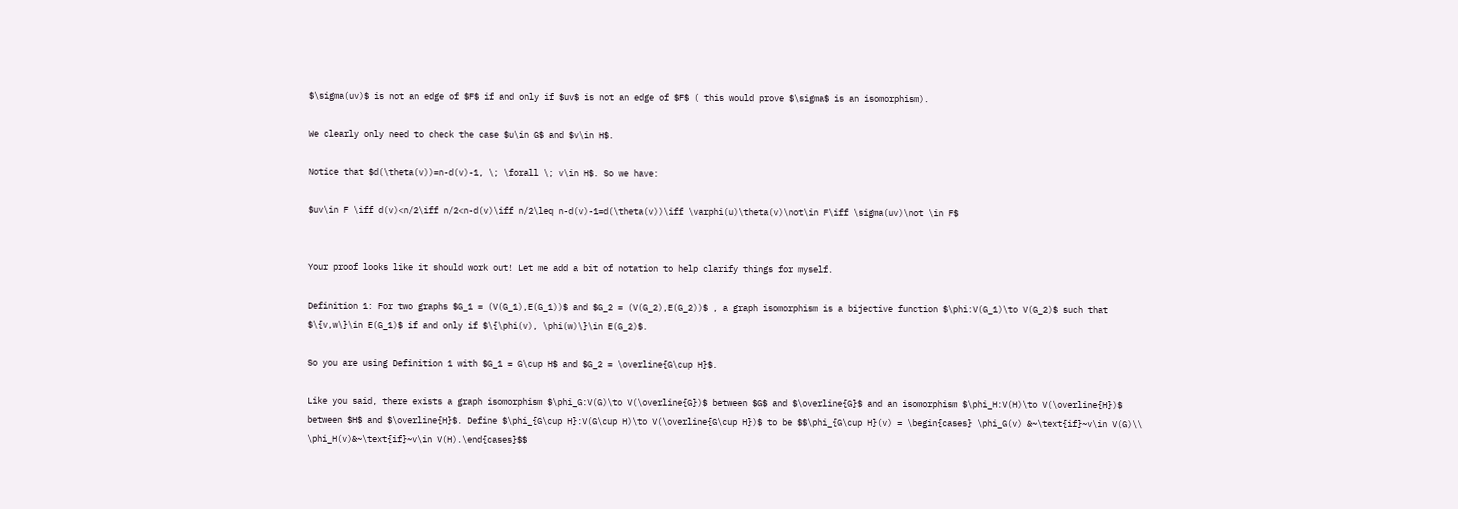$\sigma(uv)$ is not an edge of $F$ if and only if $uv$ is not an edge of $F$ ( this would prove $\sigma$ is an isomorphism).

We clearly only need to check the case $u\in G$ and $v\in H$.

Notice that $d(\theta(v))=n-d(v)-1, \; \forall \; v\in H$. So we have:

$uv\in F \iff d(v)<n/2\iff n/2<n-d(v)\iff n/2\leq n-d(v)-1=d(\theta(v))\iff \varphi(u)\theta(v)\not\in F\iff \sigma(uv)\not \in F$


Your proof looks like it should work out! Let me add a bit of notation to help clarify things for myself.

Definition 1: For two graphs $G_1 = (V(G_1),E(G_1))$ and $G_2 = (V(G_2),E(G_2))$ , a graph isomorphism is a bijective function $\phi:V(G_1)\to V(G_2)$ such that $\{v,w\}\in E(G_1)$ if and only if $\{\phi(v), \phi(w)\}\in E(G_2)$.

So you are using Definition 1 with $G_1 = G\cup H$ and $G_2 = \overline{G\cup H}$.

Like you said, there exists a graph isomorphism $\phi_G:V(G)\to V(\overline{G})$ between $G$ and $\overline{G}$ and an isomorphism $\phi_H:V(H)\to V(\overline{H})$ between $H$ and $\overline{H}$. Define $\phi_{G\cup H}:V(G\cup H)\to V(\overline{G\cup H})$ to be $$\phi_{G\cup H}(v) = \begin{cases} \phi_G(v) &~\text{if}~v\in V(G)\\ \phi_H(v)&~\text{if}~v\in V(H).\end{cases}$$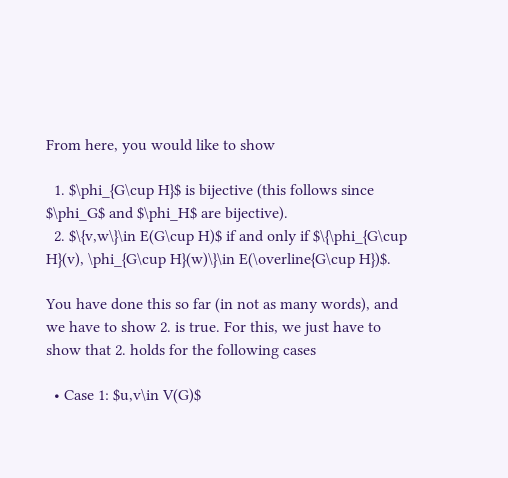From here, you would like to show

  1. $\phi_{G\cup H}$ is bijective (this follows since $\phi_G$ and $\phi_H$ are bijective).
  2. $\{v,w\}\in E(G\cup H)$ if and only if $\{\phi_{G\cup H}(v), \phi_{G\cup H}(w)\}\in E(\overline{G\cup H})$.

You have done this so far (in not as many words), and we have to show 2. is true. For this, we just have to show that 2. holds for the following cases

  • Case 1: $u,v\in V(G)$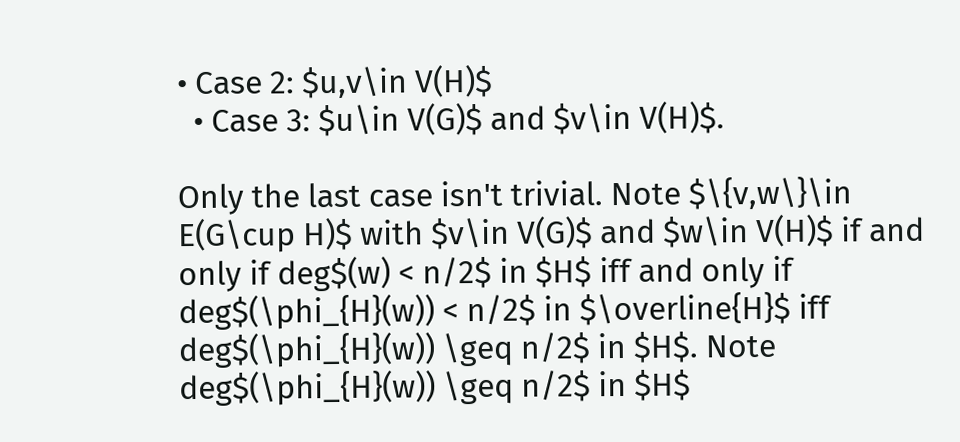• Case 2: $u,v\in V(H)$
  • Case 3: $u\in V(G)$ and $v\in V(H)$.

Only the last case isn't trivial. Note $\{v,w\}\in E(G\cup H)$ with $v\in V(G)$ and $w\in V(H)$ if and only if deg$(w) < n/2$ in $H$ iff and only if deg$(\phi_{H}(w)) < n/2$ in $\overline{H}$ iff deg$(\phi_{H}(w)) \geq n/2$ in $H$. Note deg$(\phi_{H}(w)) \geq n/2$ in $H$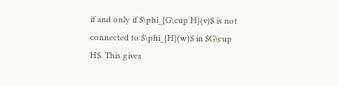if and only if $\phi_{G\cup H}(v)$ is not connected to $\phi_{H}(w)$ in $G\cup H$. This gives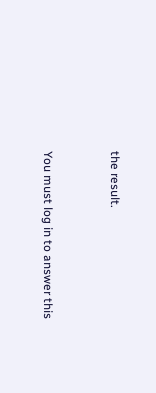the result.


You must log in to answer this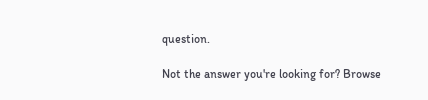question.

Not the answer you're looking for? Browse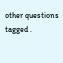other questions tagged .